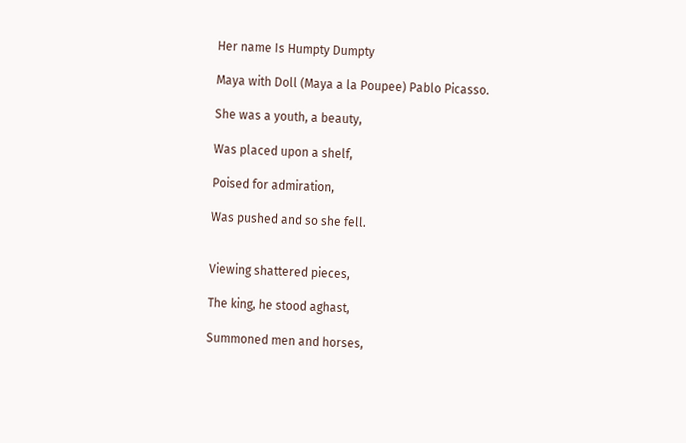Her name Is Humpty Dumpty

Maya with Doll (Maya a la Poupee) Pablo Picasso.

She was a youth, a beauty,

Was placed upon a shelf,

Poised for admiration,

Was pushed and so she fell.


Viewing shattered pieces,

The king, he stood aghast,

Summoned men and horses,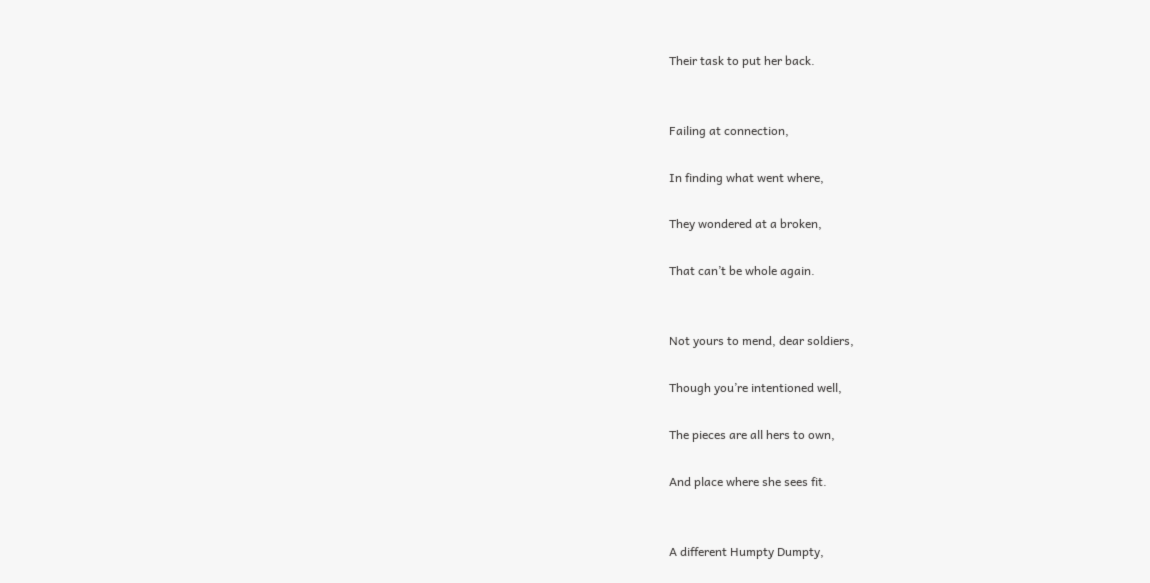Their task to put her back.


Failing at connection,

In finding what went where,

They wondered at a broken,

That can’t be whole again.


Not yours to mend, dear soldiers,

Though you’re intentioned well,

The pieces are all hers to own,

And place where she sees fit.


A different Humpty Dumpty,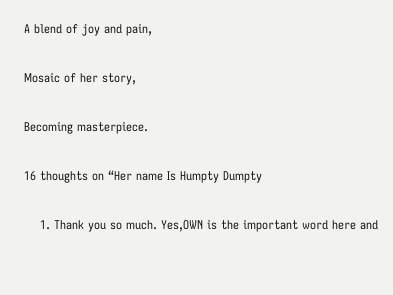A blend of joy and pain,

Mosaic of her story,

Becoming masterpiece.

16 thoughts on “Her name Is Humpty Dumpty

    1. Thank you so much. Yes,OWN is the important word here and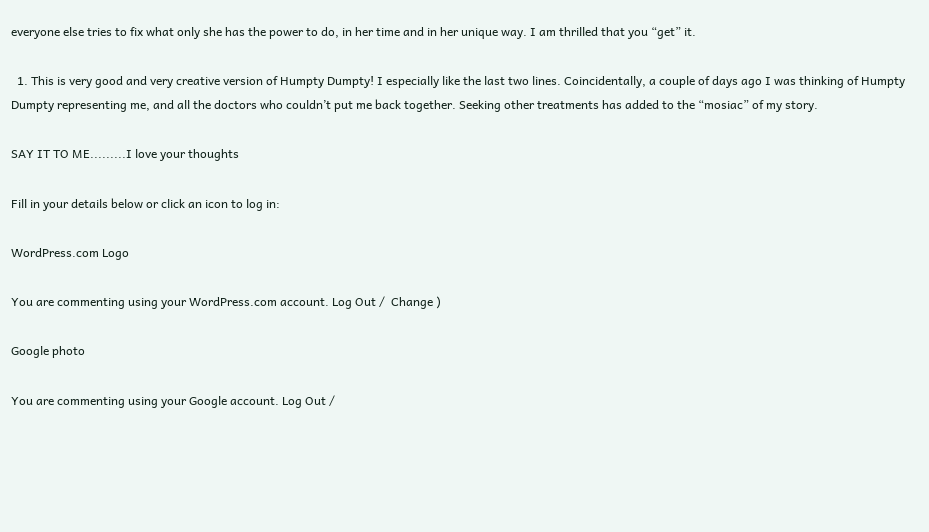everyone else tries to fix what only she has the power to do, in her time and in her unique way. I am thrilled that you “get” it.

  1. This is very good and very creative version of Humpty Dumpty! I especially like the last two lines. Coincidentally, a couple of days ago I was thinking of Humpty Dumpty representing me, and all the doctors who couldn’t put me back together. Seeking other treatments has added to the “mosiac” of my story.

SAY IT TO ME.........I love your thoughts

Fill in your details below or click an icon to log in:

WordPress.com Logo

You are commenting using your WordPress.com account. Log Out /  Change )

Google photo

You are commenting using your Google account. Log Out /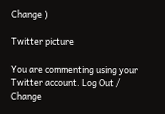Change )

Twitter picture

You are commenting using your Twitter account. Log Out /  Change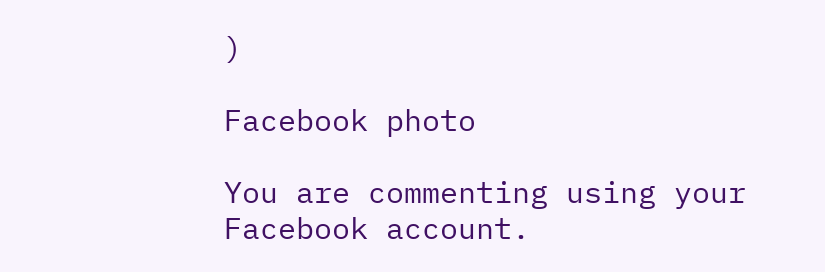)

Facebook photo

You are commenting using your Facebook account.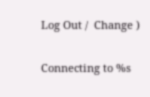Log Out /  Change )

Connecting to %s